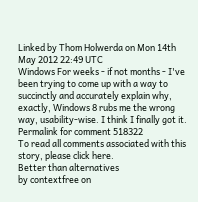Linked by Thom Holwerda on Mon 14th May 2012 22:49 UTC
Windows For weeks - if not months - I've been trying to come up with a way to succinctly and accurately explain why, exactly, Windows 8 rubs me the wrong way, usability-wise. I think I finally got it.
Permalink for comment 518322
To read all comments associated with this story, please click here.
Better than alternatives
by contextfree on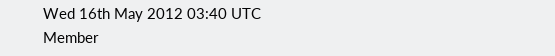Wed 16th May 2012 03:40 UTC
Member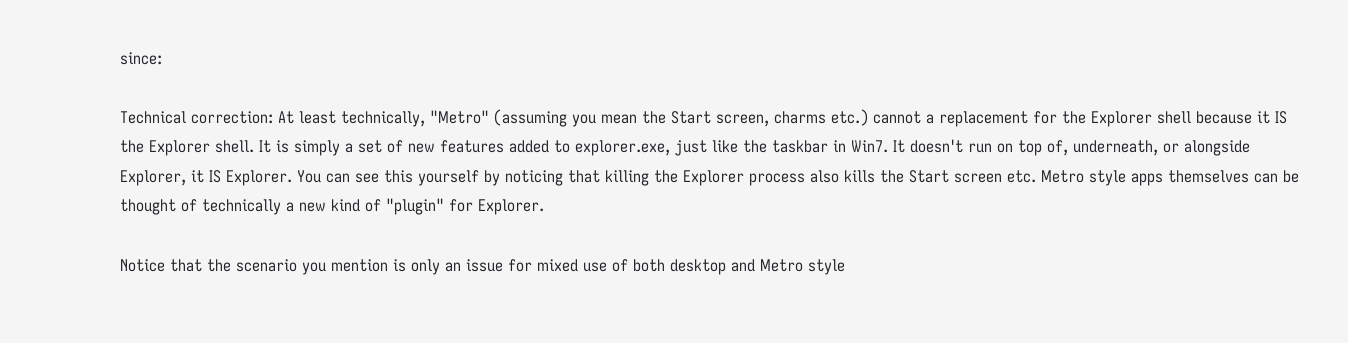since:

Technical correction: At least technically, "Metro" (assuming you mean the Start screen, charms etc.) cannot a replacement for the Explorer shell because it IS the Explorer shell. It is simply a set of new features added to explorer.exe, just like the taskbar in Win7. It doesn't run on top of, underneath, or alongside Explorer, it IS Explorer. You can see this yourself by noticing that killing the Explorer process also kills the Start screen etc. Metro style apps themselves can be thought of technically a new kind of "plugin" for Explorer.

Notice that the scenario you mention is only an issue for mixed use of both desktop and Metro style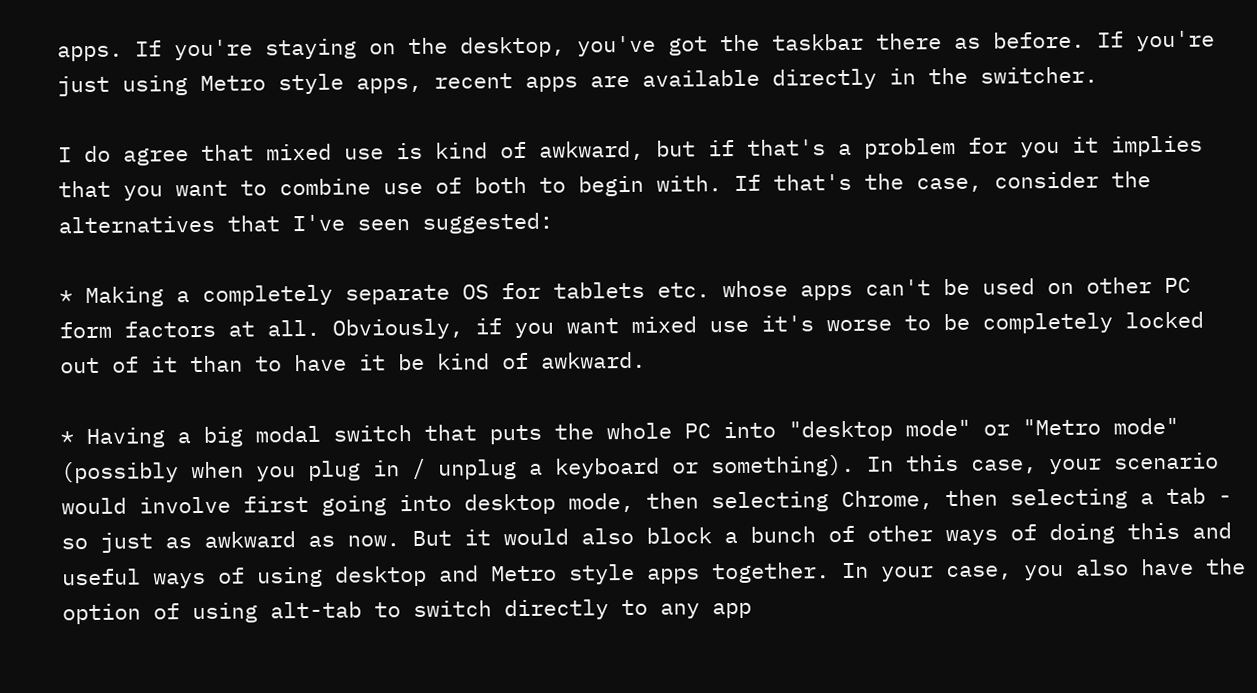apps. If you're staying on the desktop, you've got the taskbar there as before. If you're just using Metro style apps, recent apps are available directly in the switcher.

I do agree that mixed use is kind of awkward, but if that's a problem for you it implies that you want to combine use of both to begin with. If that's the case, consider the alternatives that I've seen suggested:

* Making a completely separate OS for tablets etc. whose apps can't be used on other PC form factors at all. Obviously, if you want mixed use it's worse to be completely locked out of it than to have it be kind of awkward.

* Having a big modal switch that puts the whole PC into "desktop mode" or "Metro mode" (possibly when you plug in / unplug a keyboard or something). In this case, your scenario would involve first going into desktop mode, then selecting Chrome, then selecting a tab - so just as awkward as now. But it would also block a bunch of other ways of doing this and useful ways of using desktop and Metro style apps together. In your case, you also have the option of using alt-tab to switch directly to any app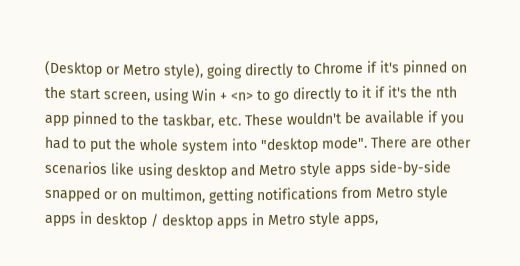(Desktop or Metro style), going directly to Chrome if it's pinned on the start screen, using Win + <n> to go directly to it if it's the nth app pinned to the taskbar, etc. These wouldn't be available if you had to put the whole system into "desktop mode". There are other scenarios like using desktop and Metro style apps side-by-side snapped or on multimon, getting notifications from Metro style apps in desktop / desktop apps in Metro style apps,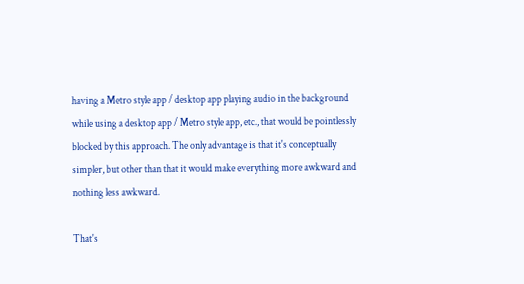having a Metro style app / desktop app playing audio in the background while using a desktop app / Metro style app, etc., that would be pointlessly blocked by this approach. The only advantage is that it's conceptually simpler, but other than that it would make everything more awkward and nothing less awkward.

That's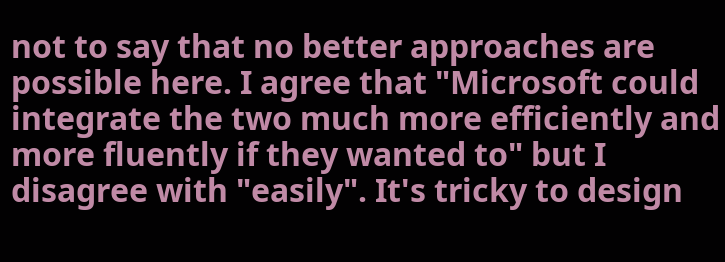not to say that no better approaches are possible here. I agree that "Microsoft could integrate the two much more efficiently and more fluently if they wanted to" but I disagree with "easily". It's tricky to design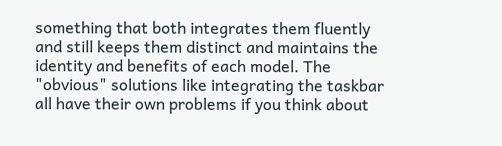something that both integrates them fluently and still keeps them distinct and maintains the identity and benefits of each model. The "obvious" solutions like integrating the taskbar all have their own problems if you think about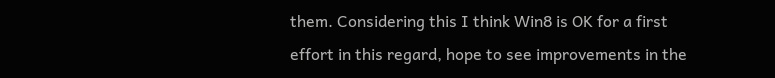them. Considering this I think Win8 is OK for a first effort in this regard, hope to see improvements in the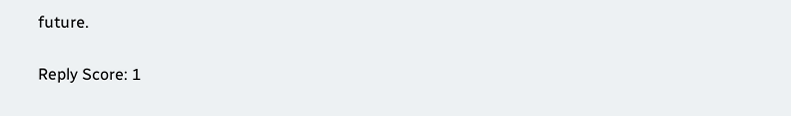future.

Reply Score: 1